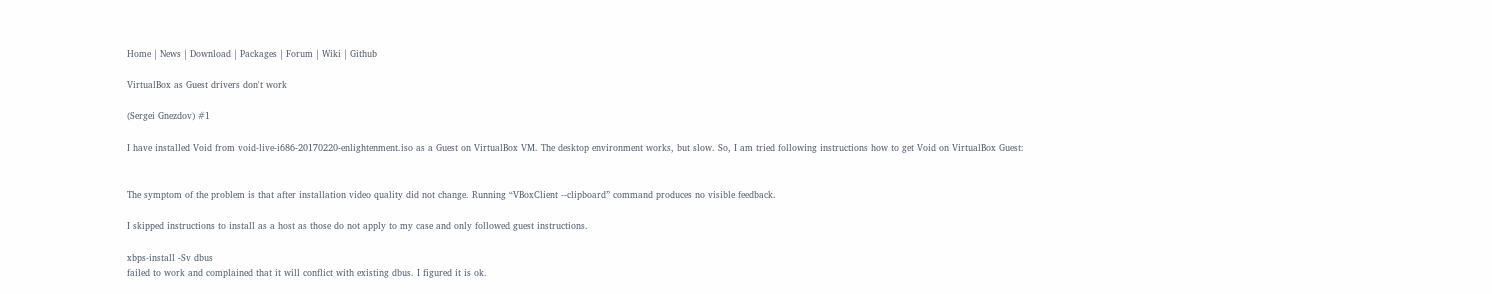Home | News | Download | Packages | Forum | Wiki | Github

VirtualBox as Guest drivers don't work

(Sergei Gnezdov) #1

I have installed Void from void-live-i686-20170220-enlightenment.iso as a Guest on VirtualBox VM. The desktop environment works, but slow. So, I am tried following instructions how to get Void on VirtualBox Guest:


The symptom of the problem is that after installation video quality did not change. Running “VBoxClient --clipboard” command produces no visible feedback.

I skipped instructions to install as a host as those do not apply to my case and only followed guest instructions.

xbps-install -Sv dbus
failed to work and complained that it will conflict with existing dbus. I figured it is ok.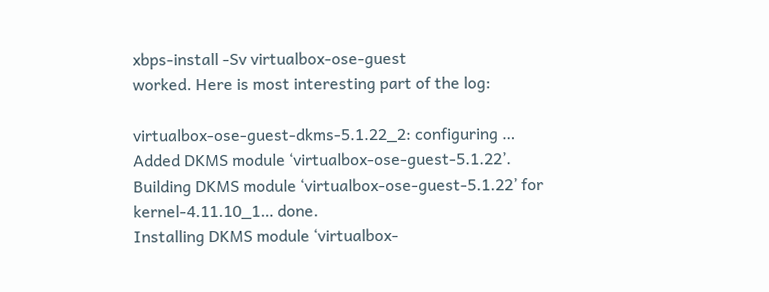xbps-install -Sv virtualbox-ose-guest
worked. Here is most interesting part of the log:

virtualbox-ose-guest-dkms-5.1.22_2: configuring …
Added DKMS module ‘virtualbox-ose-guest-5.1.22’.
Building DKMS module ‘virtualbox-ose-guest-5.1.22’ for kernel-4.11.10_1… done.
Installing DKMS module ‘virtualbox-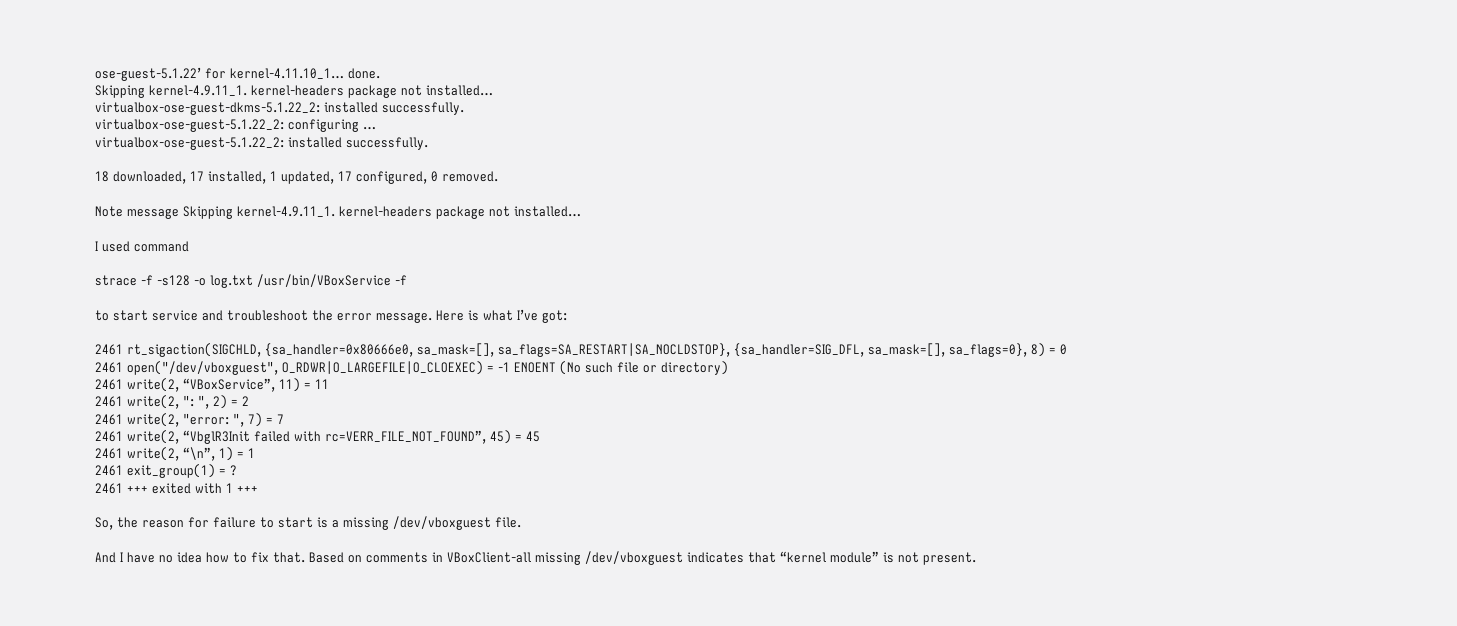ose-guest-5.1.22’ for kernel-4.11.10_1… done.
Skipping kernel-4.9.11_1. kernel-headers package not installed…
virtualbox-ose-guest-dkms-5.1.22_2: installed successfully.
virtualbox-ose-guest-5.1.22_2: configuring …
virtualbox-ose-guest-5.1.22_2: installed successfully.

18 downloaded, 17 installed, 1 updated, 17 configured, 0 removed.

Note message Skipping kernel-4.9.11_1. kernel-headers package not installed…

I used command

strace -f -s128 -o log.txt /usr/bin/VBoxService -f

to start service and troubleshoot the error message. Here is what I’ve got:

2461 rt_sigaction(SIGCHLD, {sa_handler=0x80666e0, sa_mask=[], sa_flags=SA_RESTART|SA_NOCLDSTOP}, {sa_handler=SIG_DFL, sa_mask=[], sa_flags=0}, 8) = 0
2461 open("/dev/vboxguest", O_RDWR|O_LARGEFILE|O_CLOEXEC) = -1 ENOENT (No such file or directory)
2461 write(2, “VBoxService”, 11) = 11
2461 write(2, ": ", 2) = 2
2461 write(2, "error: ", 7) = 7
2461 write(2, “VbglR3Init failed with rc=VERR_FILE_NOT_FOUND”, 45) = 45
2461 write(2, “\n”, 1) = 1
2461 exit_group(1) = ?
2461 +++ exited with 1 +++

So, the reason for failure to start is a missing /dev/vboxguest file.

And I have no idea how to fix that. Based on comments in VBoxClient-all missing /dev/vboxguest indicates that “kernel module” is not present.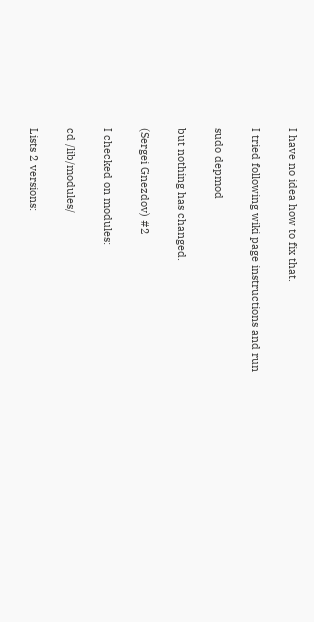I have no idea how to fix that.

I tried following wiki page instructions and run

sudo depmod

but nothing has changed.

(Sergei Gnezdov) #2

I checked on modules:

cd /lib/modules/

Lists 2 versions: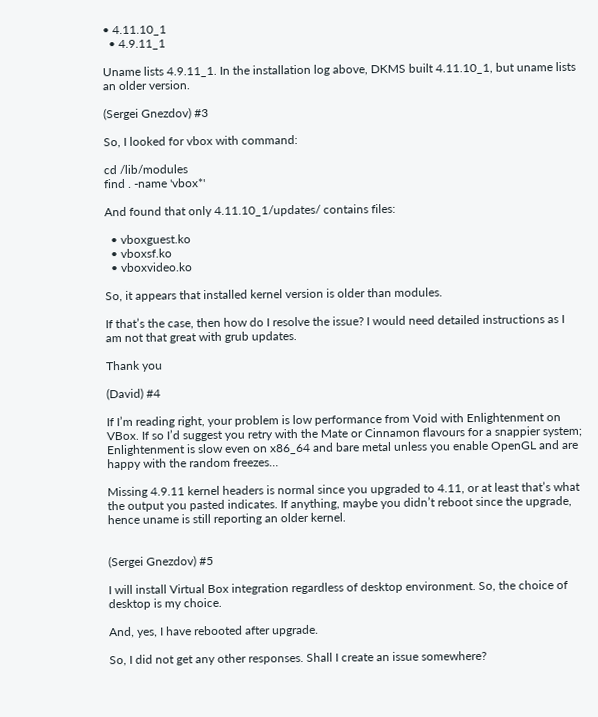• 4.11.10_1
  • 4.9.11_1

Uname lists 4.9.11_1. In the installation log above, DKMS built 4.11.10_1, but uname lists an older version.

(Sergei Gnezdov) #3

So, I looked for vbox with command:

cd /lib/modules
find . -name 'vbox*'

And found that only 4.11.10_1/updates/ contains files:

  • vboxguest.ko
  • vboxsf.ko
  • vboxvideo.ko

So, it appears that installed kernel version is older than modules.

If that’s the case, then how do I resolve the issue? I would need detailed instructions as I am not that great with grub updates.

Thank you

(David) #4

If I’m reading right, your problem is low performance from Void with Enlightenment on VBox. If so I’d suggest you retry with the Mate or Cinnamon flavours for a snappier system; Enlightenment is slow even on x86_64 and bare metal unless you enable OpenGL and are happy with the random freezes…

Missing 4.9.11 kernel headers is normal since you upgraded to 4.11, or at least that’s what the output you pasted indicates. If anything, maybe you didn’t reboot since the upgrade, hence uname is still reporting an older kernel.


(Sergei Gnezdov) #5

I will install Virtual Box integration regardless of desktop environment. So, the choice of desktop is my choice.

And, yes, I have rebooted after upgrade.

So, I did not get any other responses. Shall I create an issue somewhere?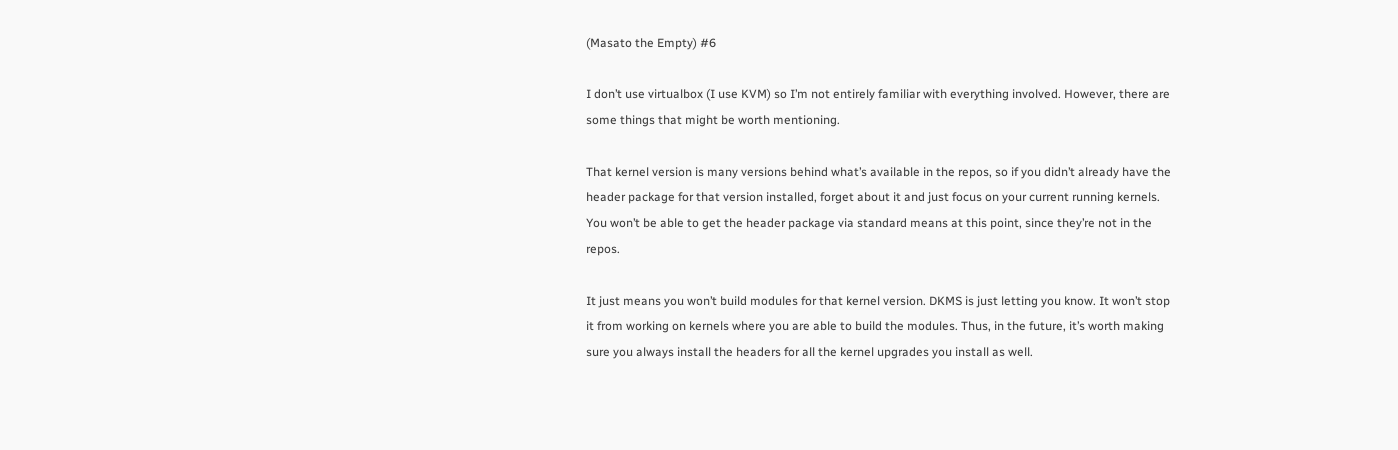(Masato the Empty) #6

I don’t use virtualbox (I use KVM) so I’m not entirely familiar with everything involved. However, there are some things that might be worth mentioning.

That kernel version is many versions behind what’s available in the repos, so if you didn’t already have the header package for that version installed, forget about it and just focus on your current running kernels. You won’t be able to get the header package via standard means at this point, since they’re not in the repos.

It just means you won’t build modules for that kernel version. DKMS is just letting you know. It won’t stop it from working on kernels where you are able to build the modules. Thus, in the future, it’s worth making sure you always install the headers for all the kernel upgrades you install as well.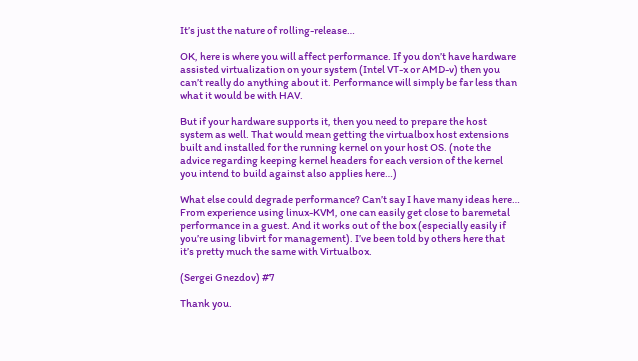It’s just the nature of rolling-release…

OK, here is where you will affect performance. If you don’t have hardware assisted virtualization on your system (Intel VT-x or AMD-v) then you can’t really do anything about it. Performance will simply be far less than what it would be with HAV.

But if your hardware supports it, then you need to prepare the host system as well. That would mean getting the virtualbox host extensions built and installed for the running kernel on your host OS. (note the advice regarding keeping kernel headers for each version of the kernel you intend to build against also applies here…)

What else could degrade performance? Can’t say I have many ideas here… From experience using linux-KVM, one can easily get close to baremetal performance in a guest. And it works out of the box (especially easily if you’re using libvirt for management). I’ve been told by others here that it’s pretty much the same with Virtualbox.

(Sergei Gnezdov) #7

Thank you.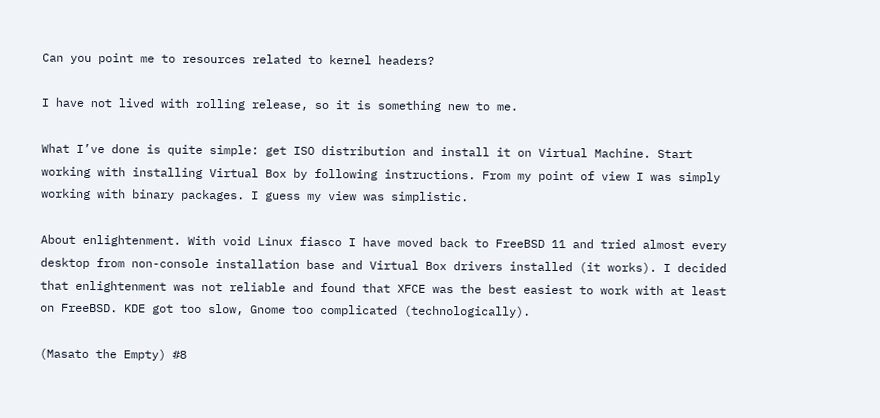Can you point me to resources related to kernel headers?

I have not lived with rolling release, so it is something new to me.

What I’ve done is quite simple: get ISO distribution and install it on Virtual Machine. Start working with installing Virtual Box by following instructions. From my point of view I was simply working with binary packages. I guess my view was simplistic.

About enlightenment. With void Linux fiasco I have moved back to FreeBSD 11 and tried almost every desktop from non-console installation base and Virtual Box drivers installed (it works). I decided that enlightenment was not reliable and found that XFCE was the best easiest to work with at least on FreeBSD. KDE got too slow, Gnome too complicated (technologically).

(Masato the Empty) #8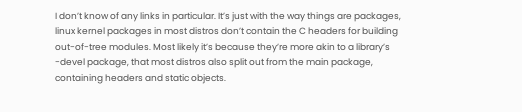I don’t know of any links in particular. It’s just with the way things are packages, linux kernel packages in most distros don’t contain the C headers for building out-of-tree modules. Most likely it’s because they’re more akin to a library’s -devel package, that most distros also split out from the main package, containing headers and static objects.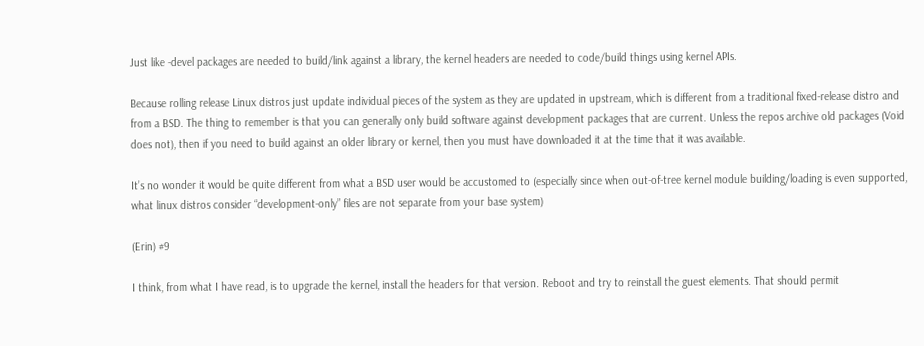Just like -devel packages are needed to build/link against a library, the kernel headers are needed to code/build things using kernel APIs.

Because rolling release Linux distros just update individual pieces of the system as they are updated in upstream, which is different from a traditional fixed-release distro and from a BSD. The thing to remember is that you can generally only build software against development packages that are current. Unless the repos archive old packages (Void does not), then if you need to build against an older library or kernel, then you must have downloaded it at the time that it was available.

It’s no wonder it would be quite different from what a BSD user would be accustomed to (especially since when out-of-tree kernel module building/loading is even supported, what linux distros consider “development-only” files are not separate from your base system)

(Erin) #9

I think, from what I have read, is to upgrade the kernel, install the headers for that version. Reboot and try to reinstall the guest elements. That should permit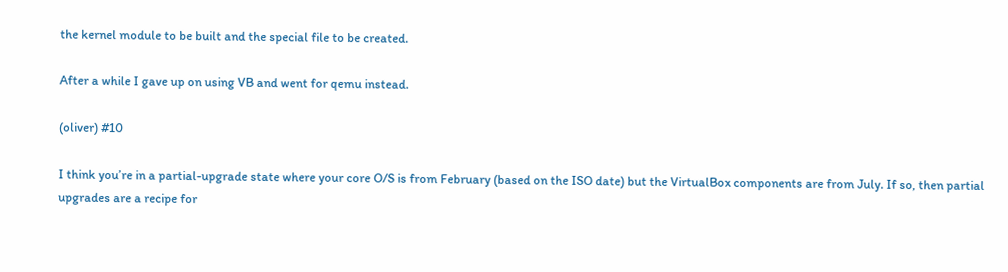the kernel module to be built and the special file to be created.

After a while I gave up on using VB and went for qemu instead.

(oliver) #10

I think you’re in a partial-upgrade state where your core O/S is from February (based on the ISO date) but the VirtualBox components are from July. If so, then partial upgrades are a recipe for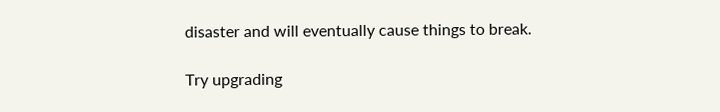disaster and will eventually cause things to break.

Try upgrading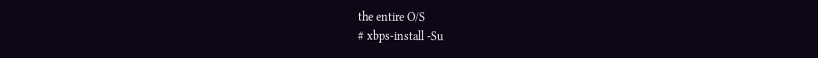the entire O/S
# xbps-install -Su